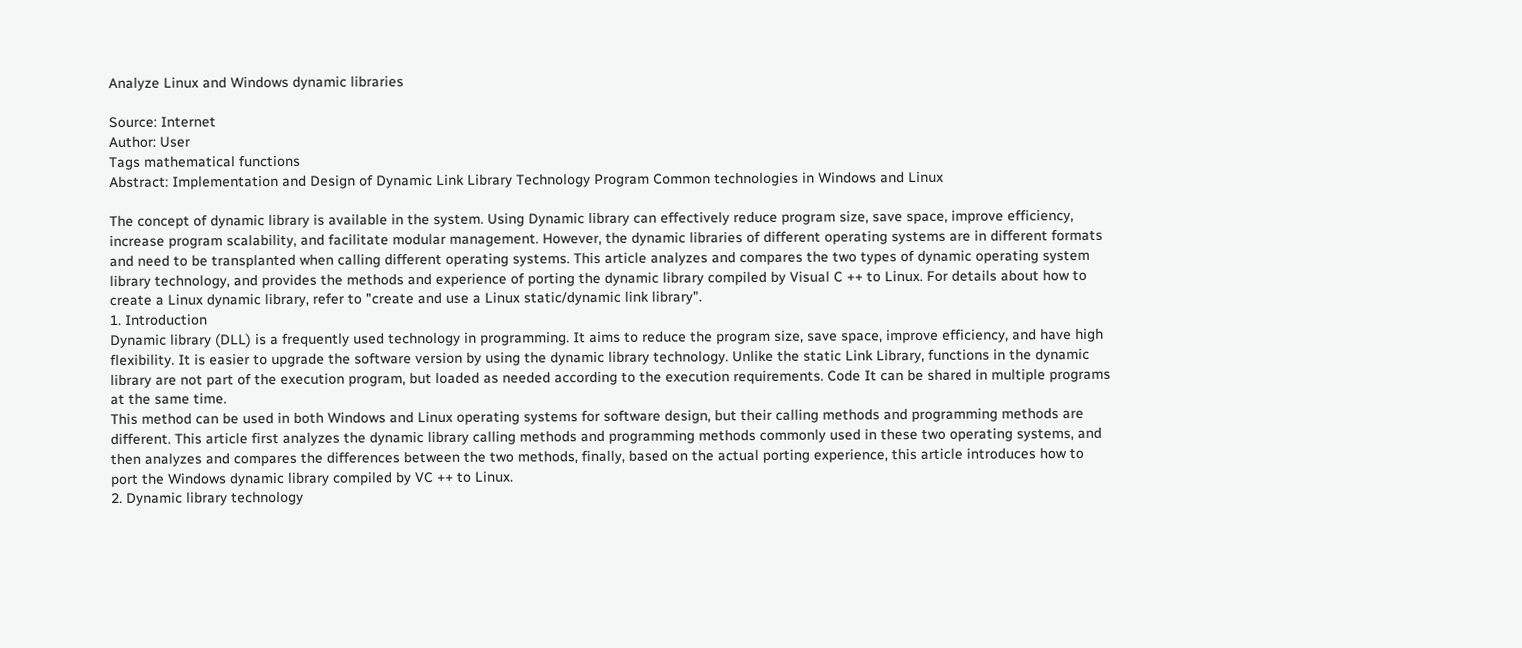Analyze Linux and Windows dynamic libraries

Source: Internet
Author: User
Tags mathematical functions
Abstract: Implementation and Design of Dynamic Link Library Technology Program Common technologies in Windows and Linux

The concept of dynamic library is available in the system. Using Dynamic library can effectively reduce program size, save space, improve efficiency, increase program scalability, and facilitate modular management. However, the dynamic libraries of different operating systems are in different formats and need to be transplanted when calling different operating systems. This article analyzes and compares the two types of dynamic operating system library technology, and provides the methods and experience of porting the dynamic library compiled by Visual C ++ to Linux. For details about how to create a Linux dynamic library, refer to "create and use a Linux static/dynamic link library".
1. Introduction
Dynamic library (DLL) is a frequently used technology in programming. It aims to reduce the program size, save space, improve efficiency, and have high flexibility. It is easier to upgrade the software version by using the dynamic library technology. Unlike the static Link Library, functions in the dynamic library are not part of the execution program, but loaded as needed according to the execution requirements. Code It can be shared in multiple programs at the same time.
This method can be used in both Windows and Linux operating systems for software design, but their calling methods and programming methods are different. This article first analyzes the dynamic library calling methods and programming methods commonly used in these two operating systems, and then analyzes and compares the differences between the two methods, finally, based on the actual porting experience, this article introduces how to port the Windows dynamic library compiled by VC ++ to Linux.
2. Dynamic library technology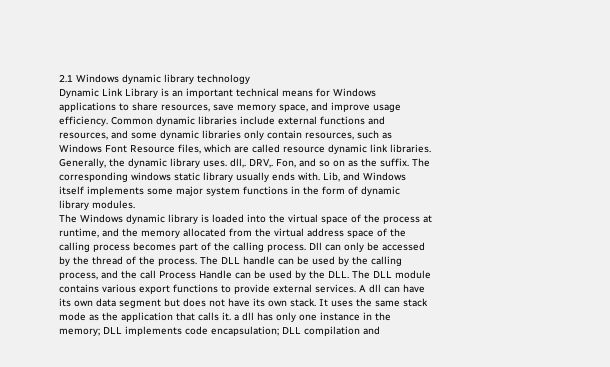2.1 Windows dynamic library technology
Dynamic Link Library is an important technical means for Windows applications to share resources, save memory space, and improve usage efficiency. Common dynamic libraries include external functions and resources, and some dynamic libraries only contain resources, such as Windows Font Resource files, which are called resource dynamic link libraries. Generally, the dynamic library uses. dll,. DRV,. Fon, and so on as the suffix. The corresponding windows static library usually ends with. Lib, and Windows itself implements some major system functions in the form of dynamic library modules.
The Windows dynamic library is loaded into the virtual space of the process at runtime, and the memory allocated from the virtual address space of the calling process becomes part of the calling process. Dll can only be accessed by the thread of the process. The DLL handle can be used by the calling process, and the call Process Handle can be used by the DLL. The DLL module contains various export functions to provide external services. A dll can have its own data segment but does not have its own stack. It uses the same stack mode as the application that calls it. a dll has only one instance in the memory; DLL implements code encapsulation; DLL compilation and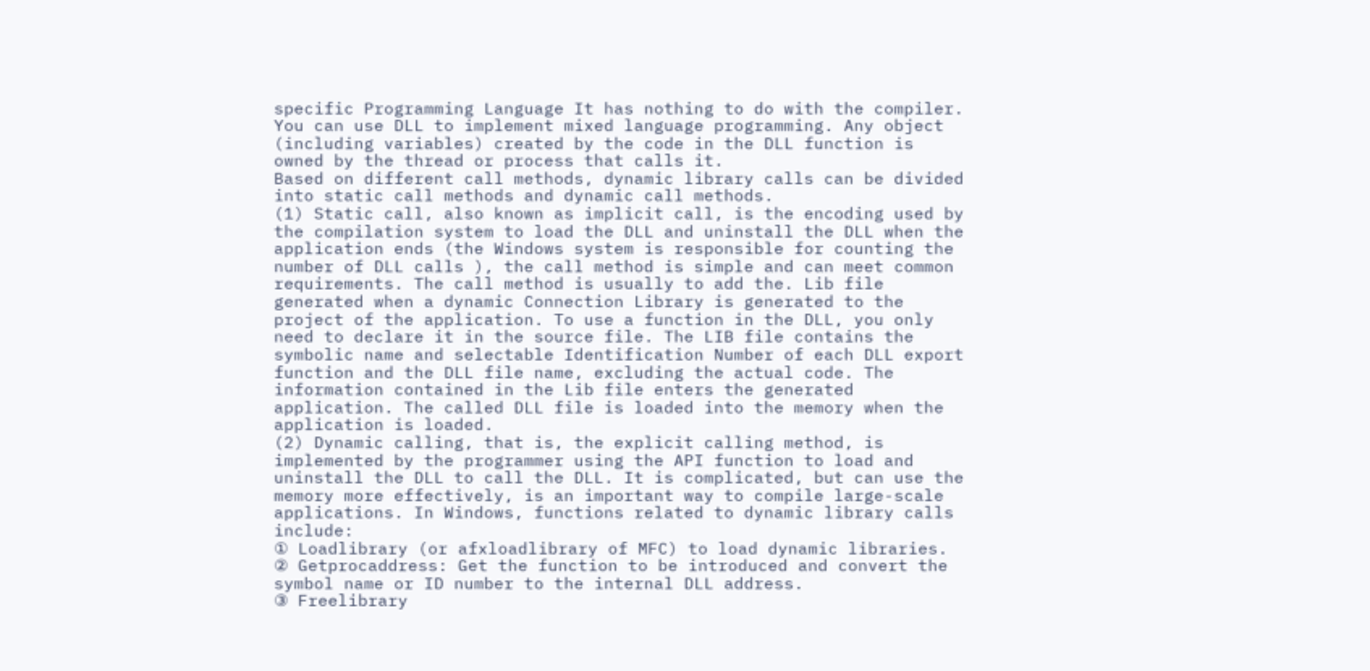specific Programming Language It has nothing to do with the compiler. You can use DLL to implement mixed language programming. Any object (including variables) created by the code in the DLL function is owned by the thread or process that calls it.
Based on different call methods, dynamic library calls can be divided into static call methods and dynamic call methods.
(1) Static call, also known as implicit call, is the encoding used by the compilation system to load the DLL and uninstall the DLL when the application ends (the Windows system is responsible for counting the number of DLL calls ), the call method is simple and can meet common requirements. The call method is usually to add the. Lib file generated when a dynamic Connection Library is generated to the project of the application. To use a function in the DLL, you only need to declare it in the source file. The LIB file contains the symbolic name and selectable Identification Number of each DLL export function and the DLL file name, excluding the actual code. The information contained in the Lib file enters the generated application. The called DLL file is loaded into the memory when the application is loaded.
(2) Dynamic calling, that is, the explicit calling method, is implemented by the programmer using the API function to load and uninstall the DLL to call the DLL. It is complicated, but can use the memory more effectively, is an important way to compile large-scale applications. In Windows, functions related to dynamic library calls include:
① Loadlibrary (or afxloadlibrary of MFC) to load dynamic libraries.
② Getprocaddress: Get the function to be introduced and convert the symbol name or ID number to the internal DLL address.
③ Freelibrary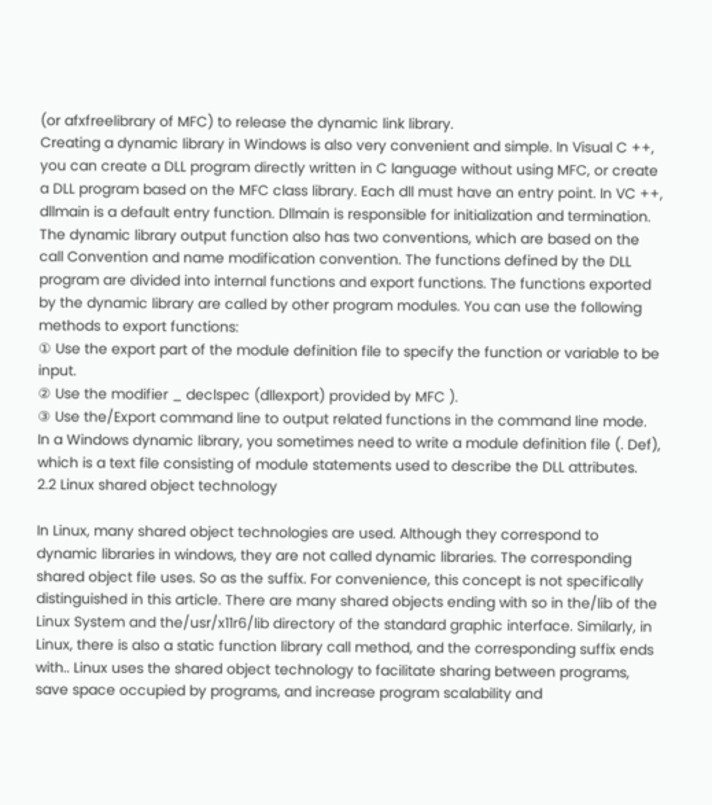(or afxfreelibrary of MFC) to release the dynamic link library.
Creating a dynamic library in Windows is also very convenient and simple. In Visual C ++, you can create a DLL program directly written in C language without using MFC, or create a DLL program based on the MFC class library. Each dll must have an entry point. In VC ++, dllmain is a default entry function. Dllmain is responsible for initialization and termination. The dynamic library output function also has two conventions, which are based on the call Convention and name modification convention. The functions defined by the DLL program are divided into internal functions and export functions. The functions exported by the dynamic library are called by other program modules. You can use the following methods to export functions:
① Use the export part of the module definition file to specify the function or variable to be input.
② Use the modifier _ declspec (dllexport) provided by MFC ).
③ Use the/Export command line to output related functions in the command line mode.
In a Windows dynamic library, you sometimes need to write a module definition file (. Def), which is a text file consisting of module statements used to describe the DLL attributes.
2.2 Linux shared object technology

In Linux, many shared object technologies are used. Although they correspond to dynamic libraries in windows, they are not called dynamic libraries. The corresponding shared object file uses. So as the suffix. For convenience, this concept is not specifically distinguished in this article. There are many shared objects ending with so in the/lib of the Linux System and the/usr/x11r6/lib directory of the standard graphic interface. Similarly, in Linux, there is also a static function library call method, and the corresponding suffix ends with.. Linux uses the shared object technology to facilitate sharing between programs, save space occupied by programs, and increase program scalability and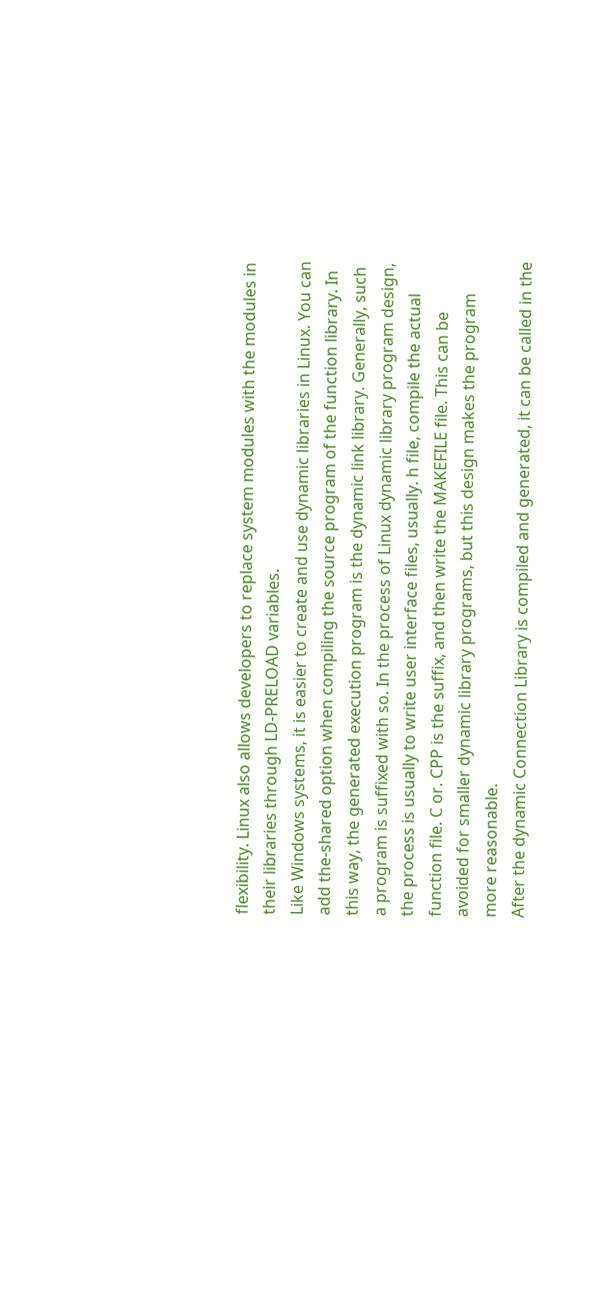flexibility. Linux also allows developers to replace system modules with the modules in their libraries through LD-PRELOAD variables.
Like Windows systems, it is easier to create and use dynamic libraries in Linux. You can add the-shared option when compiling the source program of the function library. In this way, the generated execution program is the dynamic link library. Generally, such a program is suffixed with so. In the process of Linux dynamic library program design, the process is usually to write user interface files, usually. h file, compile the actual function file. C or. CPP is the suffix, and then write the MAKEFILE file. This can be avoided for smaller dynamic library programs, but this design makes the program more reasonable.
After the dynamic Connection Library is compiled and generated, it can be called in the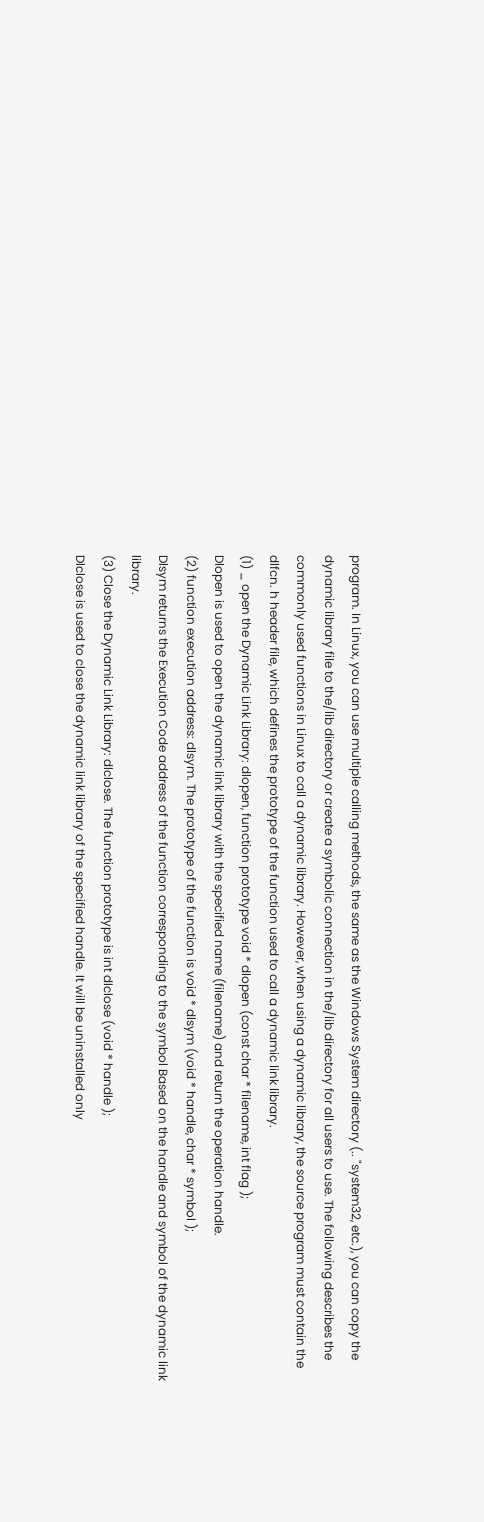program. In Linux, you can use multiple calling methods, the same as the Windows System directory (.. "system32, etc.), you can copy the dynamic library file to the/lib directory or create a symbolic connection in the/lib directory for all users to use. The following describes the commonly used functions in Linux to call a dynamic library. However, when using a dynamic library, the source program must contain the dlfcn. h header file, which defines the prototype of the function used to call a dynamic link library.
(1) _ open the Dynamic Link Library: dlopen, function prototype void * dlopen (const char * filename, int flag );
Dlopen is used to open the dynamic link library with the specified name (filename) and return the operation handle.
(2) function execution address: dlsym. The prototype of the function is void * dlsym (void * handle, char * symbol );
Dlsym returns the Execution Code address of the function corresponding to the symbol Based on the handle and symbol of the dynamic link library.
(3) Close the Dynamic Link Library: dlclose. The function prototype is int dlclose (void * handle );
Dlclose is used to close the dynamic link library of the specified handle. It will be uninstalled only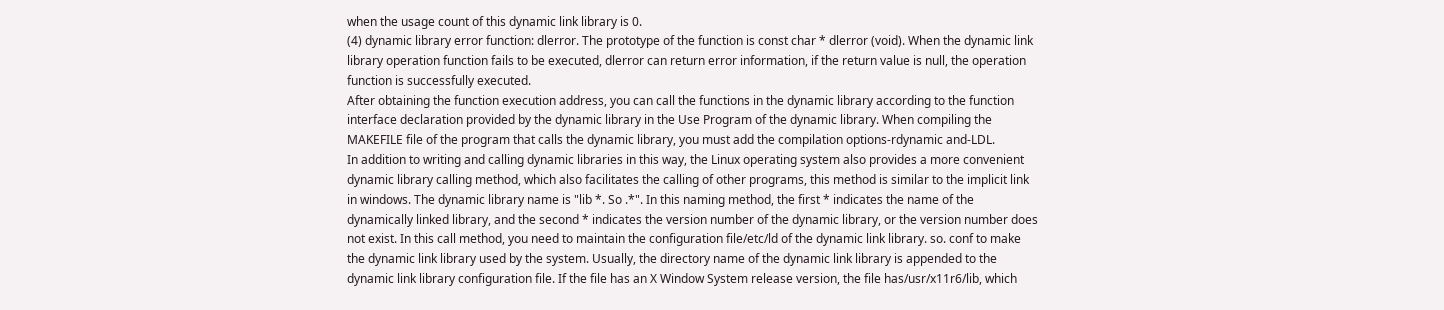when the usage count of this dynamic link library is 0.
(4) dynamic library error function: dlerror. The prototype of the function is const char * dlerror (void). When the dynamic link library operation function fails to be executed, dlerror can return error information, if the return value is null, the operation function is successfully executed.
After obtaining the function execution address, you can call the functions in the dynamic library according to the function interface declaration provided by the dynamic library in the Use Program of the dynamic library. When compiling the MAKEFILE file of the program that calls the dynamic library, you must add the compilation options-rdynamic and-LDL.
In addition to writing and calling dynamic libraries in this way, the Linux operating system also provides a more convenient dynamic library calling method, which also facilitates the calling of other programs, this method is similar to the implicit link in windows. The dynamic library name is "lib *. So .*". In this naming method, the first * indicates the name of the dynamically linked library, and the second * indicates the version number of the dynamic library, or the version number does not exist. In this call method, you need to maintain the configuration file/etc/ld of the dynamic link library. so. conf to make the dynamic link library used by the system. Usually, the directory name of the dynamic link library is appended to the dynamic link library configuration file. If the file has an X Window System release version, the file has/usr/x11r6/lib, which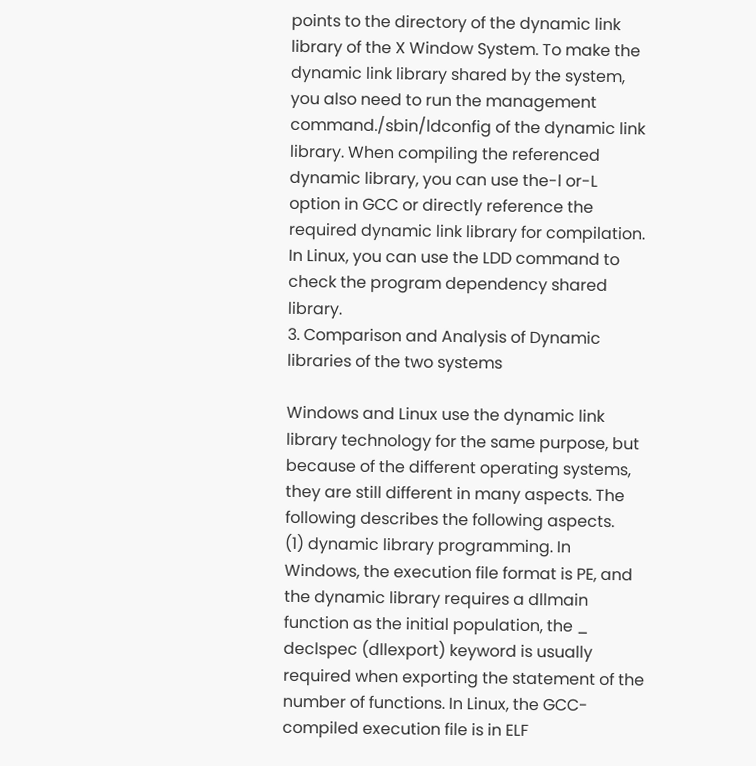points to the directory of the dynamic link library of the X Window System. To make the dynamic link library shared by the system, you also need to run the management command./sbin/ldconfig of the dynamic link library. When compiling the referenced dynamic library, you can use the-l or-L option in GCC or directly reference the required dynamic link library for compilation. In Linux, you can use the LDD command to check the program dependency shared library.
3. Comparison and Analysis of Dynamic libraries of the two systems

Windows and Linux use the dynamic link library technology for the same purpose, but because of the different operating systems, they are still different in many aspects. The following describes the following aspects.
(1) dynamic library programming. In Windows, the execution file format is PE, and the dynamic library requires a dllmain function as the initial population, the _ declspec (dllexport) keyword is usually required when exporting the statement of the number of functions. In Linux, the GCC-compiled execution file is in ELF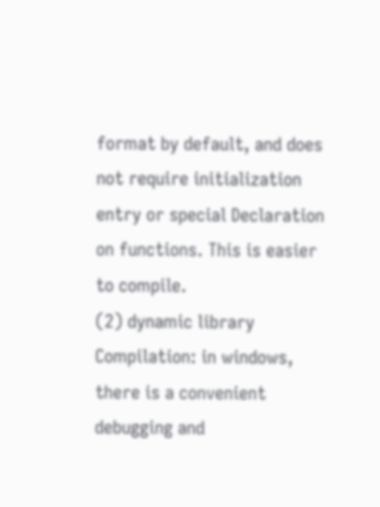format by default, and does not require initialization entry or special Declaration on functions. This is easier to compile.
(2) dynamic library Compilation: in windows, there is a convenient debugging and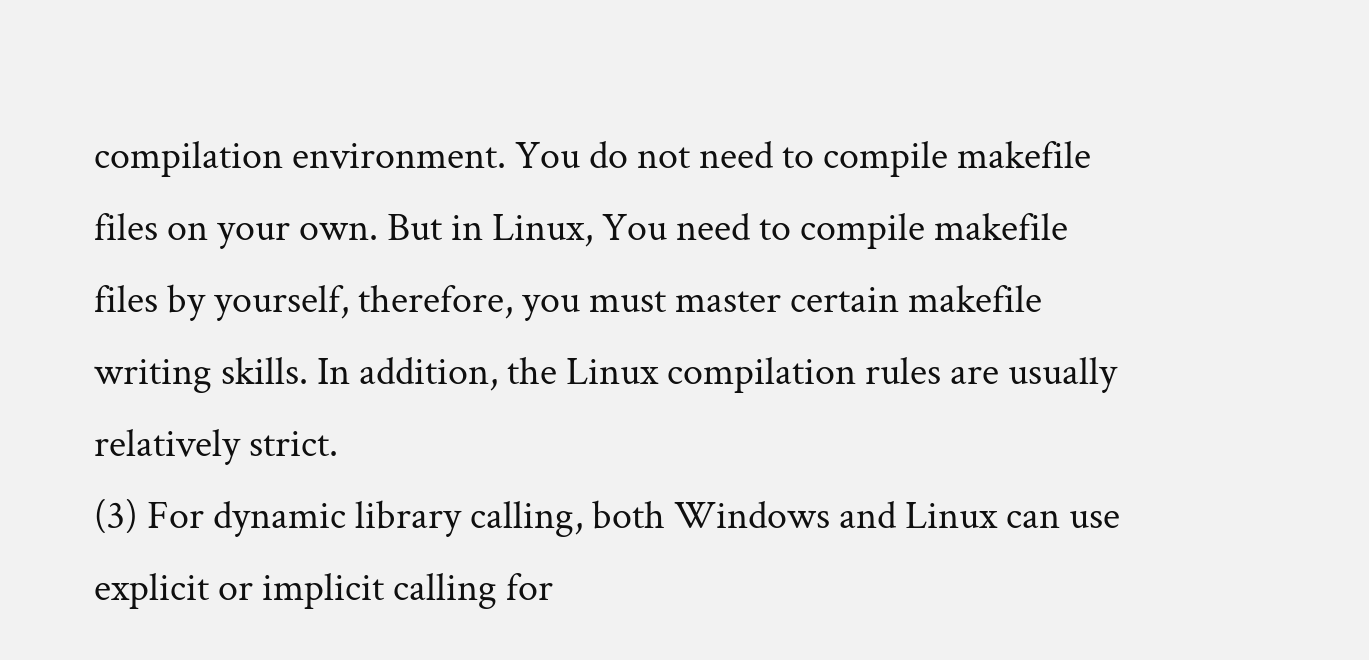compilation environment. You do not need to compile makefile files on your own. But in Linux, You need to compile makefile files by yourself, therefore, you must master certain makefile writing skills. In addition, the Linux compilation rules are usually relatively strict.
(3) For dynamic library calling, both Windows and Linux can use explicit or implicit calling for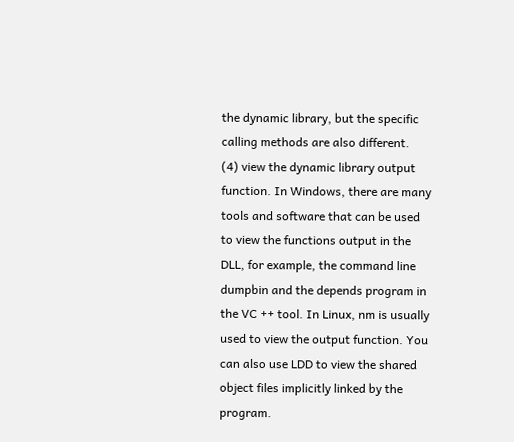the dynamic library, but the specific calling methods are also different.
(4) view the dynamic library output function. In Windows, there are many tools and software that can be used to view the functions output in the DLL, for example, the command line dumpbin and the depends program in the VC ++ tool. In Linux, nm is usually used to view the output function. You can also use LDD to view the shared object files implicitly linked by the program.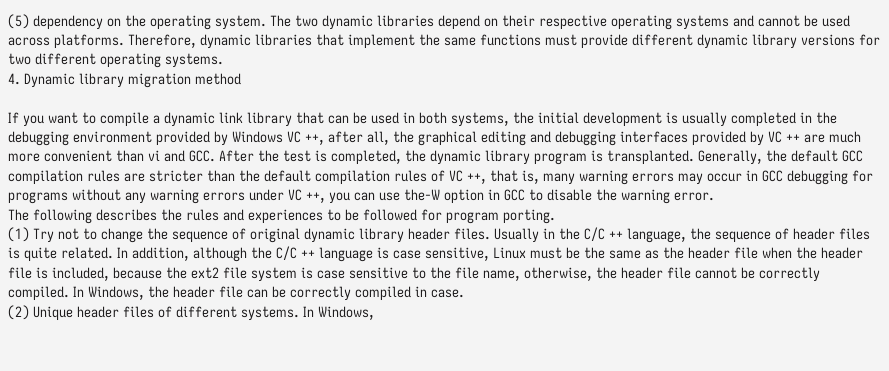(5) dependency on the operating system. The two dynamic libraries depend on their respective operating systems and cannot be used across platforms. Therefore, dynamic libraries that implement the same functions must provide different dynamic library versions for two different operating systems.
4. Dynamic library migration method

If you want to compile a dynamic link library that can be used in both systems, the initial development is usually completed in the debugging environment provided by Windows VC ++, after all, the graphical editing and debugging interfaces provided by VC ++ are much more convenient than vi and GCC. After the test is completed, the dynamic library program is transplanted. Generally, the default GCC compilation rules are stricter than the default compilation rules of VC ++, that is, many warning errors may occur in GCC debugging for programs without any warning errors under VC ++, you can use the-W option in GCC to disable the warning error.
The following describes the rules and experiences to be followed for program porting.
(1) Try not to change the sequence of original dynamic library header files. Usually in the C/C ++ language, the sequence of header files is quite related. In addition, although the C/C ++ language is case sensitive, Linux must be the same as the header file when the header file is included, because the ext2 file system is case sensitive to the file name, otherwise, the header file cannot be correctly compiled. In Windows, the header file can be correctly compiled in case.
(2) Unique header files of different systems. In Windows,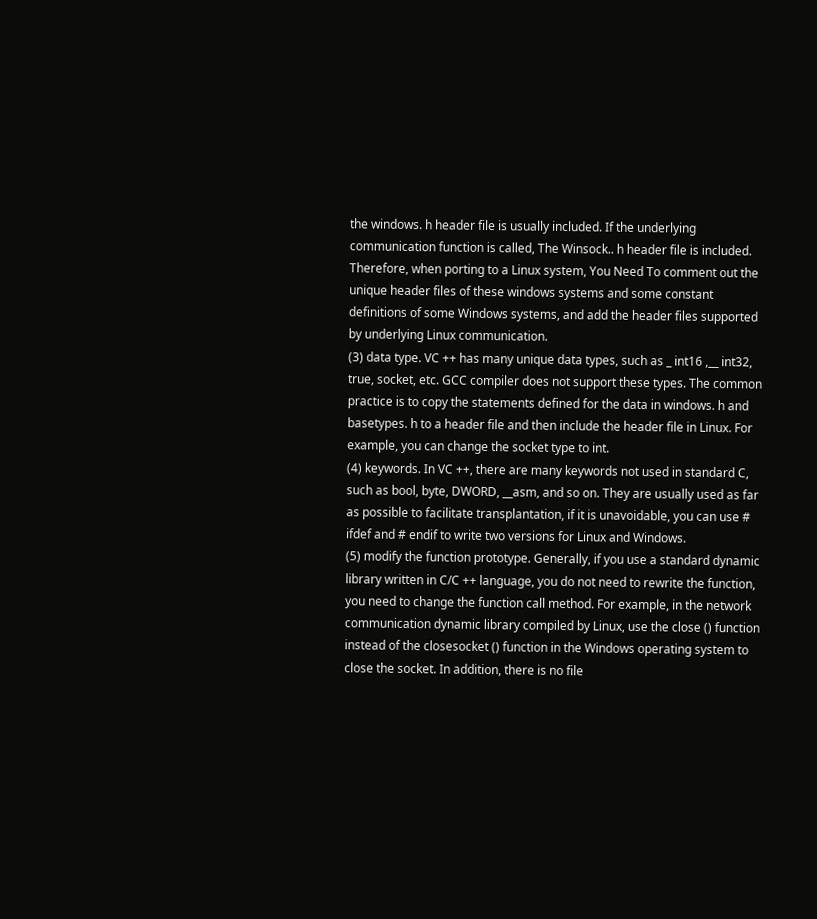the windows. h header file is usually included. If the underlying communication function is called, The Winsock.. h header file is included. Therefore, when porting to a Linux system, You Need To comment out the unique header files of these windows systems and some constant definitions of some Windows systems, and add the header files supported by underlying Linux communication.
(3) data type. VC ++ has many unique data types, such as _ int16 ,__ int32, true, socket, etc. GCC compiler does not support these types. The common practice is to copy the statements defined for the data in windows. h and basetypes. h to a header file and then include the header file in Linux. For example, you can change the socket type to int.
(4) keywords. In VC ++, there are many keywords not used in standard C, such as bool, byte, DWORD, __asm, and so on. They are usually used as far as possible to facilitate transplantation, if it is unavoidable, you can use # ifdef and # endif to write two versions for Linux and Windows.
(5) modify the function prototype. Generally, if you use a standard dynamic library written in C/C ++ language, you do not need to rewrite the function, you need to change the function call method. For example, in the network communication dynamic library compiled by Linux, use the close () function instead of the closesocket () function in the Windows operating system to close the socket. In addition, there is no file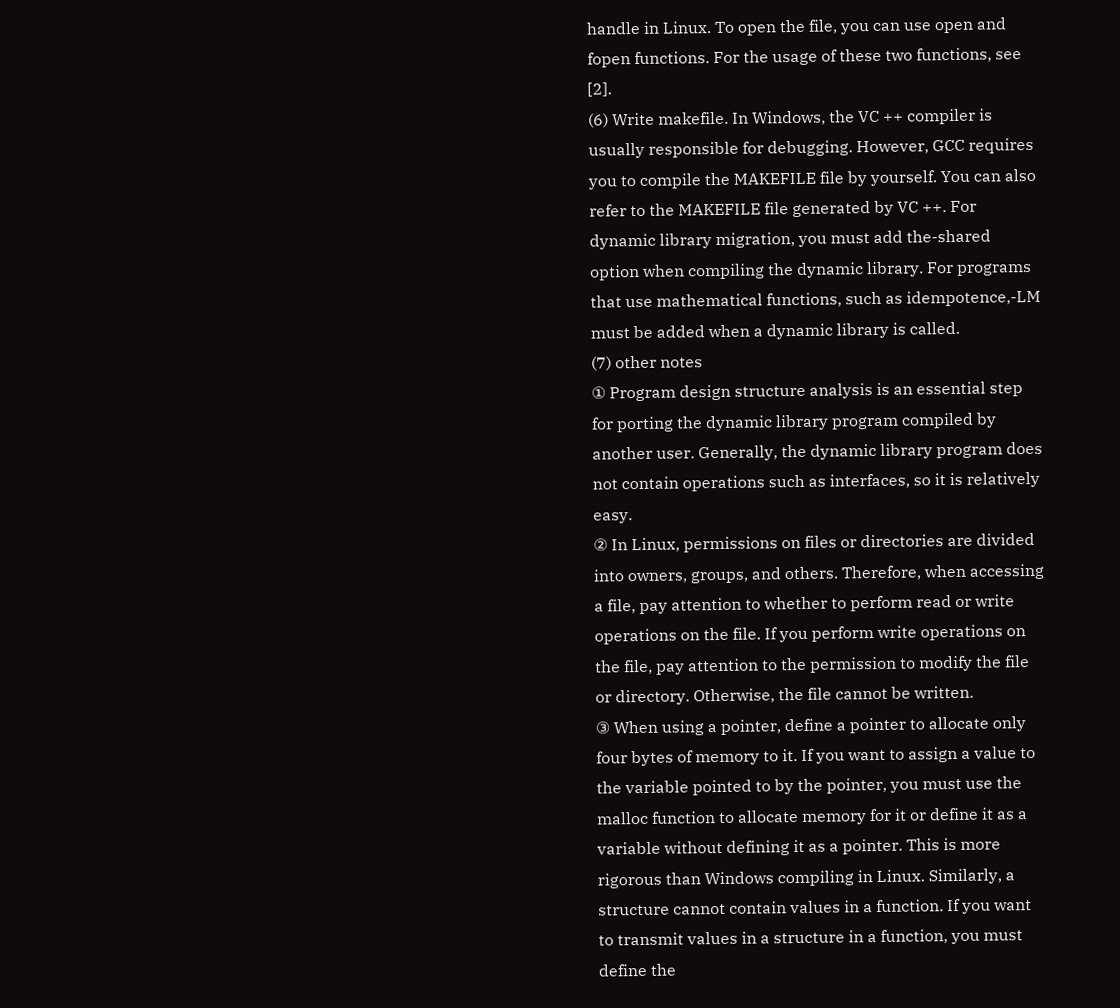handle in Linux. To open the file, you can use open and fopen functions. For the usage of these two functions, see [2].
(6) Write makefile. In Windows, the VC ++ compiler is usually responsible for debugging. However, GCC requires you to compile the MAKEFILE file by yourself. You can also refer to the MAKEFILE file generated by VC ++. For dynamic library migration, you must add the-shared option when compiling the dynamic library. For programs that use mathematical functions, such as idempotence,-LM must be added when a dynamic library is called.
(7) other notes
① Program design structure analysis is an essential step for porting the dynamic library program compiled by another user. Generally, the dynamic library program does not contain operations such as interfaces, so it is relatively easy.
② In Linux, permissions on files or directories are divided into owners, groups, and others. Therefore, when accessing a file, pay attention to whether to perform read or write operations on the file. If you perform write operations on the file, pay attention to the permission to modify the file or directory. Otherwise, the file cannot be written.
③ When using a pointer, define a pointer to allocate only four bytes of memory to it. If you want to assign a value to the variable pointed to by the pointer, you must use the malloc function to allocate memory for it or define it as a variable without defining it as a pointer. This is more rigorous than Windows compiling in Linux. Similarly, a structure cannot contain values in a function. If you want to transmit values in a structure in a function, you must define the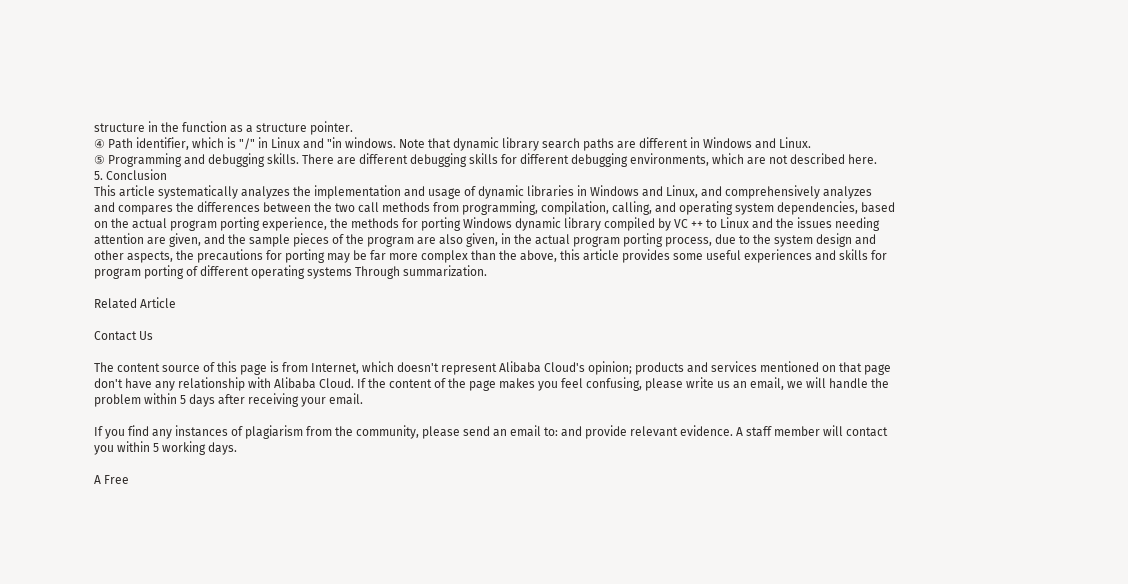structure in the function as a structure pointer.
④ Path identifier, which is "/" in Linux and "in windows. Note that dynamic library search paths are different in Windows and Linux.
⑤ Programming and debugging skills. There are different debugging skills for different debugging environments, which are not described here.
5. Conclusion
This article systematically analyzes the implementation and usage of dynamic libraries in Windows and Linux, and comprehensively analyzes and compares the differences between the two call methods from programming, compilation, calling, and operating system dependencies, based on the actual program porting experience, the methods for porting Windows dynamic library compiled by VC ++ to Linux and the issues needing attention are given, and the sample pieces of the program are also given, in the actual program porting process, due to the system design and other aspects, the precautions for porting may be far more complex than the above, this article provides some useful experiences and skills for program porting of different operating systems Through summarization.

Related Article

Contact Us

The content source of this page is from Internet, which doesn't represent Alibaba Cloud's opinion; products and services mentioned on that page don't have any relationship with Alibaba Cloud. If the content of the page makes you feel confusing, please write us an email, we will handle the problem within 5 days after receiving your email.

If you find any instances of plagiarism from the community, please send an email to: and provide relevant evidence. A staff member will contact you within 5 working days.

A Free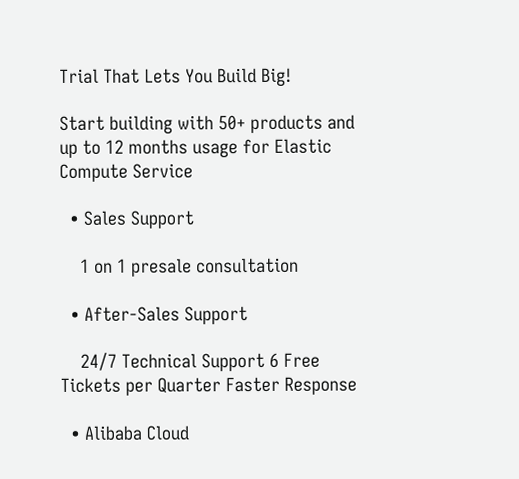Trial That Lets You Build Big!

Start building with 50+ products and up to 12 months usage for Elastic Compute Service

  • Sales Support

    1 on 1 presale consultation

  • After-Sales Support

    24/7 Technical Support 6 Free Tickets per Quarter Faster Response

  • Alibaba Cloud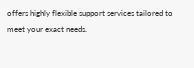offers highly flexible support services tailored to meet your exact needs.